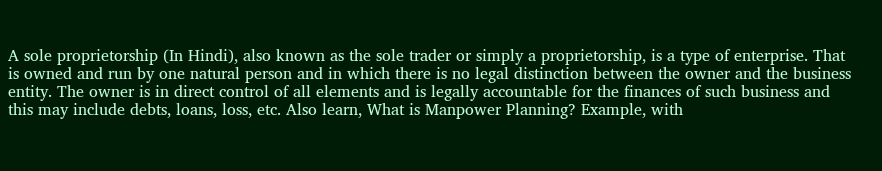A sole proprietorship (In Hindi), also known as the sole trader or simply a proprietorship, is a type of enterprise. That is owned and run by one natural person and in which there is no legal distinction between the owner and the business entity. The owner is in direct control of all elements and is legally accountable for the finances of such business and this may include debts, loans, loss, etc. Also learn, What is Manpower Planning? Example, with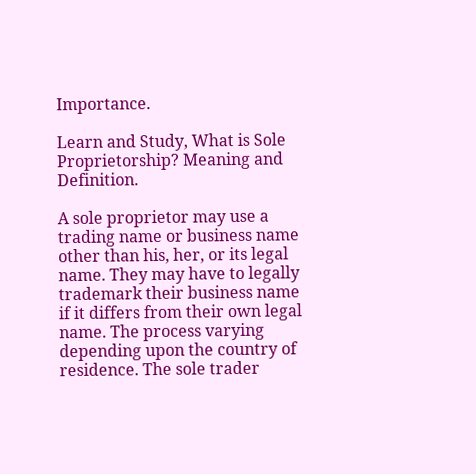Importance.

Learn and Study, What is Sole Proprietorship? Meaning and Definition.

A sole proprietor may use a trading name or business name other than his, her, or its legal name. They may have to legally trademark their business name if it differs from their own legal name. The process varying depending upon the country of residence. The sole trader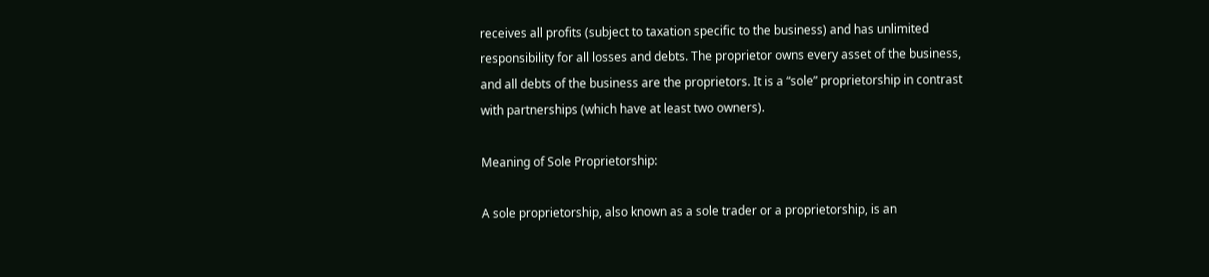receives all profits (subject to taxation specific to the business) and has unlimited responsibility for all losses and debts. The proprietor owns every asset of the business, and all debts of the business are the proprietors. It is a “sole” proprietorship in contrast with partnerships (which have at least two owners).

Meaning of Sole Proprietorship:

A sole proprietorship, also known as a sole trader or a proprietorship, is an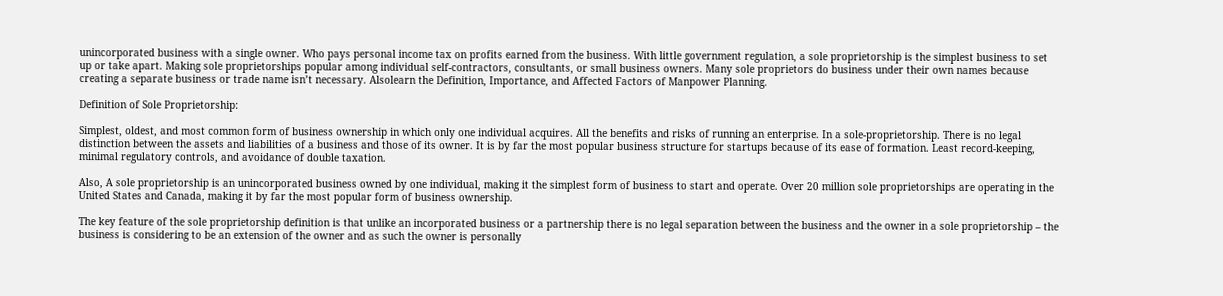unincorporated business with a single owner. Who pays personal income tax on profits earned from the business. With little government regulation, a sole proprietorship is the simplest business to set up or take apart. Making sole proprietorships popular among individual self-contractors, consultants, or small business owners. Many sole proprietors do business under their own names because creating a separate business or trade name isn’t necessary. Alsolearn the Definition, Importance, and Affected Factors of Manpower Planning.

Definition of Sole Proprietorship:

Simplest, oldest, and most common form of business ownership in which only one individual acquires. All the benefits and risks of running an enterprise. In a sole-proprietorship. There is no legal distinction between the assets and liabilities of a business and those of its owner. It is by far the most popular business structure for startups because of its ease of formation. Least record-keeping, minimal regulatory controls, and avoidance of double taxation.

Also, A sole proprietorship is an unincorporated business owned by one individual, making it the simplest form of business to start and operate. Over 20 million sole proprietorships are operating in the United States and Canada, making it by far the most popular form of business ownership.

The key feature of the sole proprietorship definition is that unlike an incorporated business or a partnership there is no legal separation between the business and the owner in a sole proprietorship – the business is considering to be an extension of the owner and as such the owner is personally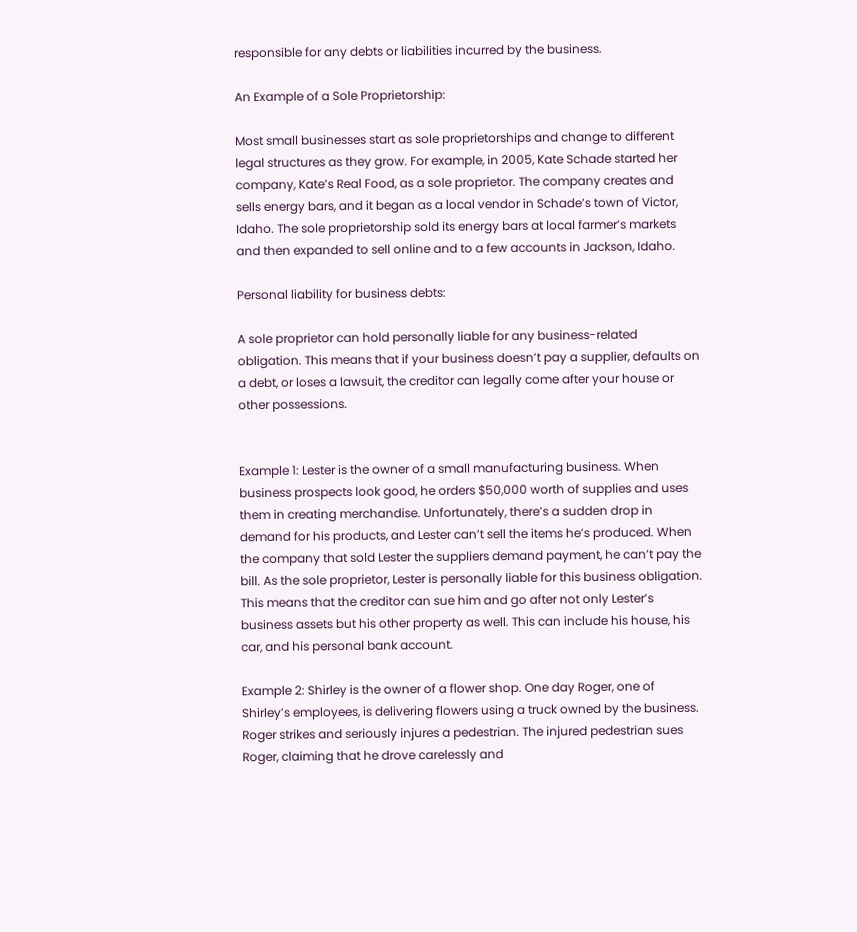responsible for any debts or liabilities incurred by the business.

An Example of a Sole Proprietorship:

Most small businesses start as sole proprietorships and change to different legal structures as they grow. For example, in 2005, Kate Schade started her company, Kate’s Real Food, as a sole proprietor. The company creates and sells energy bars, and it began as a local vendor in Schade’s town of Victor, Idaho. The sole proprietorship sold its energy bars at local farmer’s markets and then expanded to sell online and to a few accounts in Jackson, Idaho.

Personal liability for business debts:

A sole proprietor can hold personally liable for any business-related obligation. This means that if your business doesn’t pay a supplier, defaults on a debt, or loses a lawsuit, the creditor can legally come after your house or other possessions.


Example 1: Lester is the owner of a small manufacturing business. When business prospects look good, he orders $50,000 worth of supplies and uses them in creating merchandise. Unfortunately, there’s a sudden drop in demand for his products, and Lester can’t sell the items he’s produced. When the company that sold Lester the suppliers demand payment, he can’t pay the bill. As the sole proprietor, Lester is personally liable for this business obligation. This means that the creditor can sue him and go after not only Lester’s business assets but his other property as well. This can include his house, his car, and his personal bank account.

Example 2: Shirley is the owner of a flower shop. One day Roger, one of Shirley’s employees, is delivering flowers using a truck owned by the business. Roger strikes and seriously injures a pedestrian. The injured pedestrian sues Roger, claiming that he drove carelessly and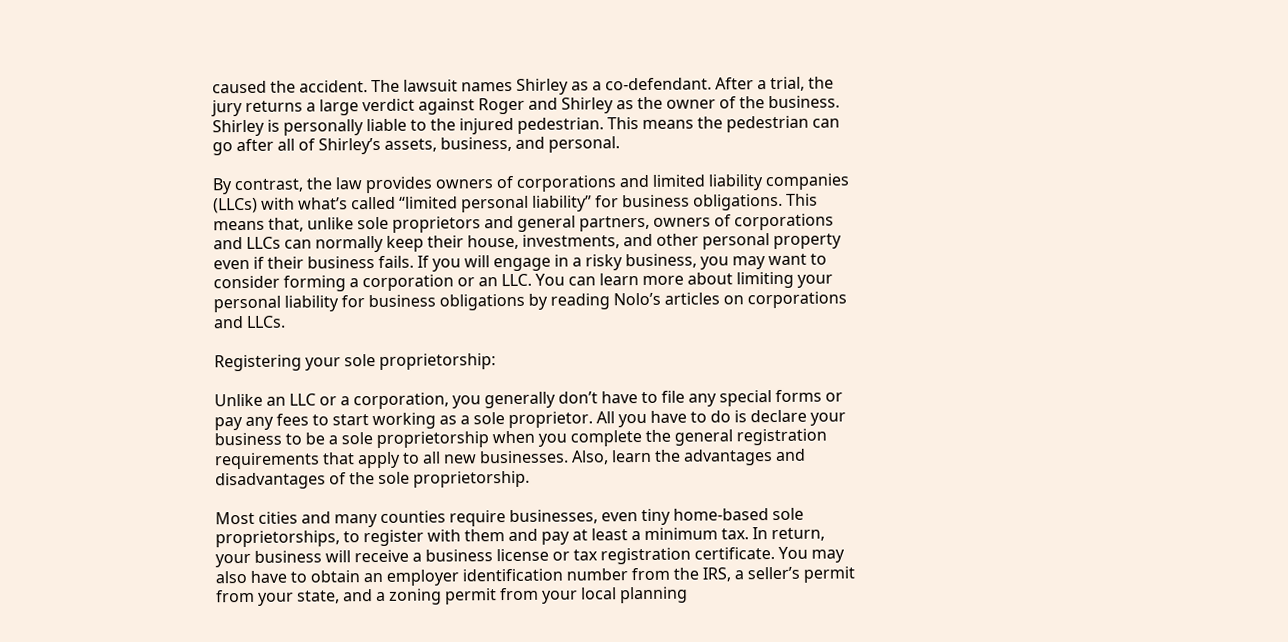caused the accident. The lawsuit names Shirley as a co-defendant. After a trial, the jury returns a large verdict against Roger and Shirley as the owner of the business. Shirley is personally liable to the injured pedestrian. This means the pedestrian can go after all of Shirley’s assets, business, and personal.

By contrast, the law provides owners of corporations and limited liability companies (LLCs) with what’s called “limited personal liability” for business obligations. This means that, unlike sole proprietors and general partners, owners of corporations and LLCs can normally keep their house, investments, and other personal property even if their business fails. If you will engage in a risky business, you may want to consider forming a corporation or an LLC. You can learn more about limiting your personal liability for business obligations by reading Nolo’s articles on corporations and LLCs.

Registering your sole proprietorship:

Unlike an LLC or a corporation, you generally don’t have to file any special forms or pay any fees to start working as a sole proprietor. All you have to do is declare your business to be a sole proprietorship when you complete the general registration requirements that apply to all new businesses. Also, learn the advantages and disadvantages of the sole proprietorship.

Most cities and many counties require businesses, even tiny home-based sole proprietorships, to register with them and pay at least a minimum tax. In return, your business will receive a business license or tax registration certificate. You may also have to obtain an employer identification number from the IRS, a seller’s permit from your state, and a zoning permit from your local planning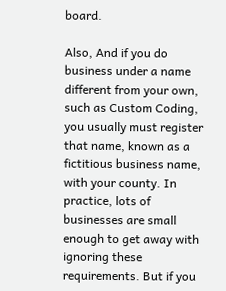board.

Also, And if you do business under a name different from your own, such as Custom Coding, you usually must register that name, known as a fictitious business name, with your county. In practice, lots of businesses are small enough to get away with ignoring these requirements. But if you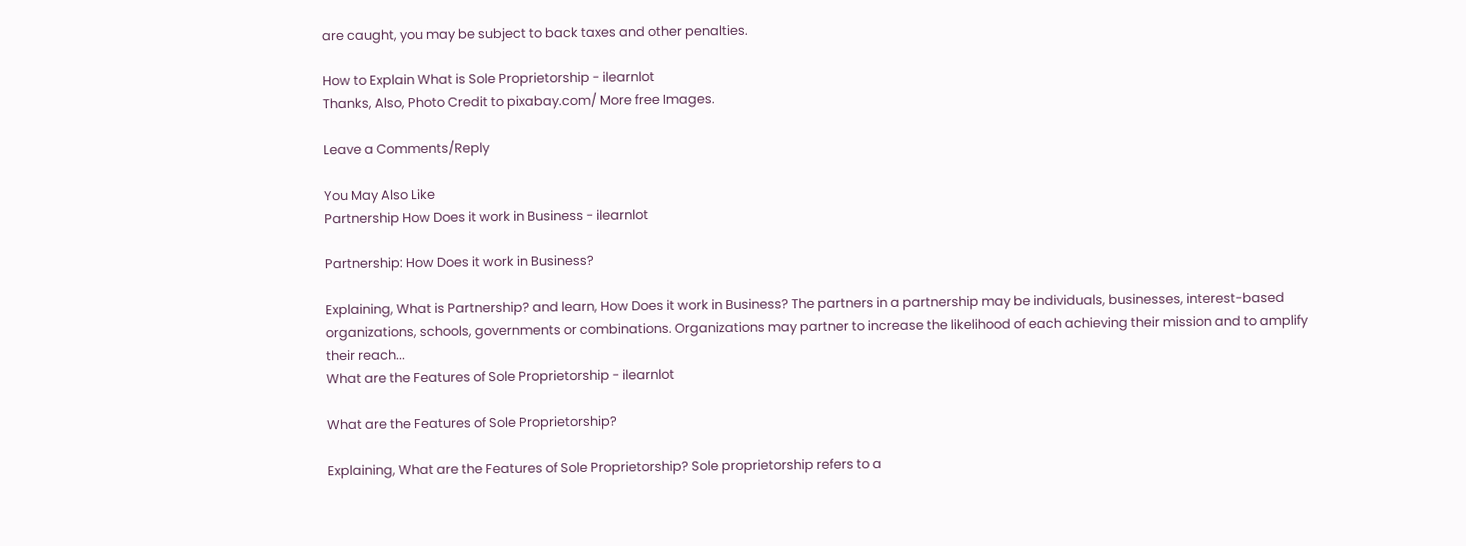are caught, you may be subject to back taxes and other penalties.

How to Explain What is Sole Proprietorship - ilearnlot
Thanks, Also, Photo Credit to pixabay.com/ More free Images.

Leave a Comments/Reply

You May Also Like
Partnership How Does it work in Business - ilearnlot

Partnership: How Does it work in Business?

Explaining, What is Partnership? and learn, How Does it work in Business? The partners in a partnership may be individuals, businesses, interest-based organizations, schools, governments or combinations. Organizations may partner to increase the likelihood of each achieving their mission and to amplify their reach...
What are the Features of Sole Proprietorship - ilearnlot

What are the Features of Sole Proprietorship?

Explaining, What are the Features of Sole Proprietorship? Sole proprietorship refers to a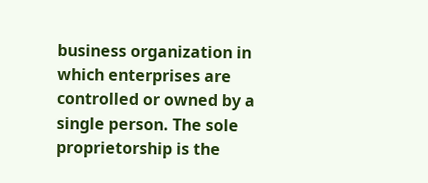business organization in which enterprises are controlled or owned by a single person. The sole proprietorship is the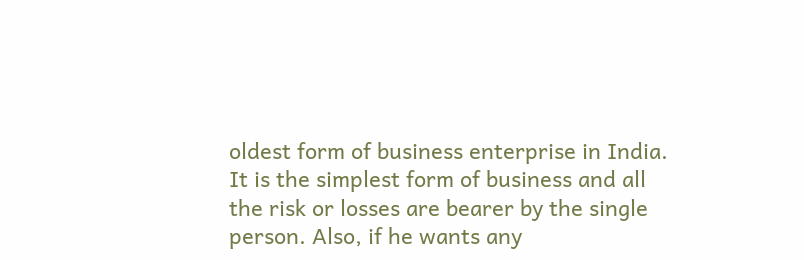oldest form of business enterprise in India. It is the simplest form of business and all the risk or losses are bearer by the single person. Also, if he wants any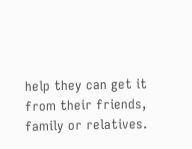help they can get it from their friends, family or relatives.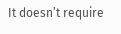It doesn’t require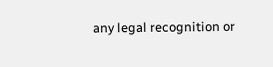any legal recognition or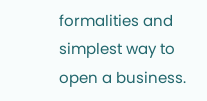formalities and simplest way to open a business.